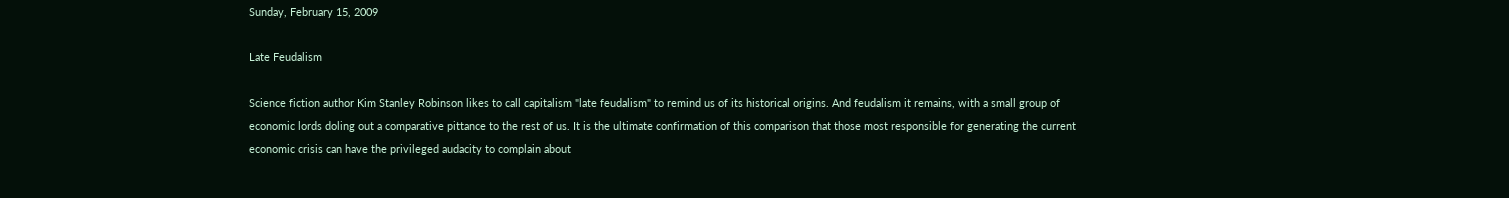Sunday, February 15, 2009

Late Feudalism

Science fiction author Kim Stanley Robinson likes to call capitalism "late feudalism" to remind us of its historical origins. And feudalism it remains, with a small group of economic lords doling out a comparative pittance to the rest of us. It is the ultimate confirmation of this comparison that those most responsible for generating the current economic crisis can have the privileged audacity to complain about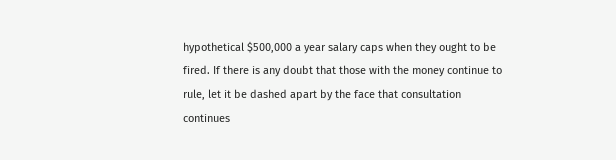hypothetical $500,000 a year salary caps when they ought to be fired. If there is any doubt that those with the money continue to rule, let it be dashed apart by the face that consultation continues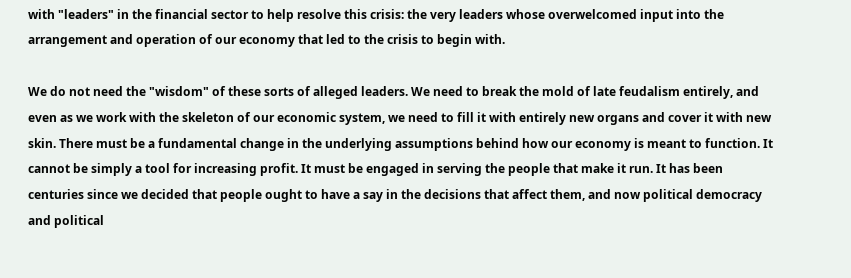with "leaders" in the financial sector to help resolve this crisis: the very leaders whose overwelcomed input into the arrangement and operation of our economy that led to the crisis to begin with.

We do not need the "wisdom" of these sorts of alleged leaders. We need to break the mold of late feudalism entirely, and even as we work with the skeleton of our economic system, we need to fill it with entirely new organs and cover it with new skin. There must be a fundamental change in the underlying assumptions behind how our economy is meant to function. It cannot be simply a tool for increasing profit. It must be engaged in serving the people that make it run. It has been centuries since we decided that people ought to have a say in the decisions that affect them, and now political democracy and political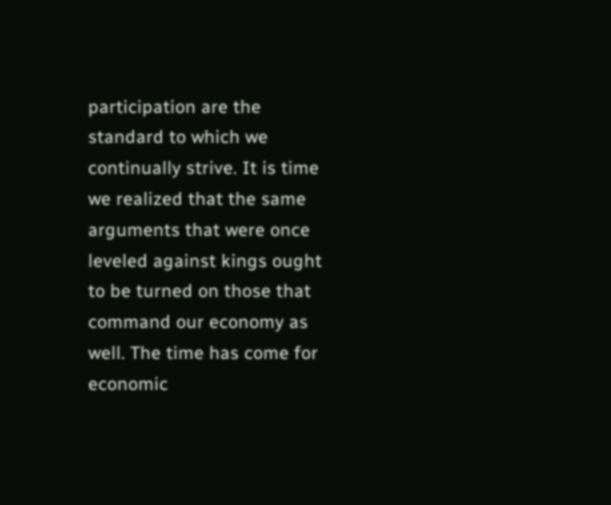participation are the standard to which we continually strive. It is time we realized that the same arguments that were once leveled against kings ought to be turned on those that command our economy as well. The time has come for economic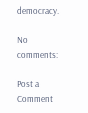democracy.

No comments:

Post a Comment